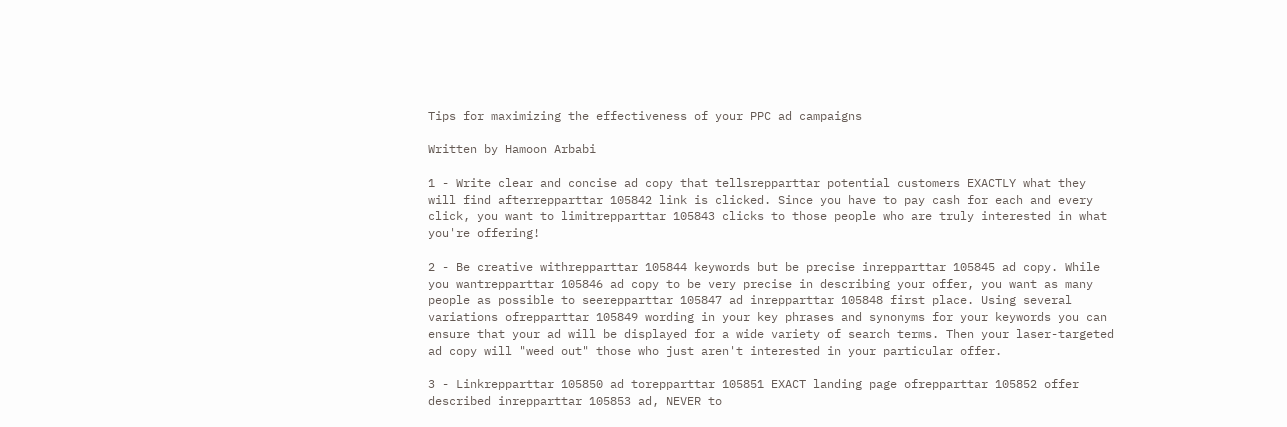Tips for maximizing the effectiveness of your PPC ad campaigns

Written by Hamoon Arbabi

1 - Write clear and concise ad copy that tellsrepparttar potential customers EXACTLY what they will find afterrepparttar 105842 link is clicked. Since you have to pay cash for each and every click, you want to limitrepparttar 105843 clicks to those people who are truly interested in what you're offering!

2 - Be creative withrepparttar 105844 keywords but be precise inrepparttar 105845 ad copy. While you wantrepparttar 105846 ad copy to be very precise in describing your offer, you want as many people as possible to seerepparttar 105847 ad inrepparttar 105848 first place. Using several variations ofrepparttar 105849 wording in your key phrases and synonyms for your keywords you can ensure that your ad will be displayed for a wide variety of search terms. Then your laser-targeted ad copy will "weed out" those who just aren't interested in your particular offer.

3 - Linkrepparttar 105850 ad torepparttar 105851 EXACT landing page ofrepparttar 105852 offer described inrepparttar 105853 ad, NEVER to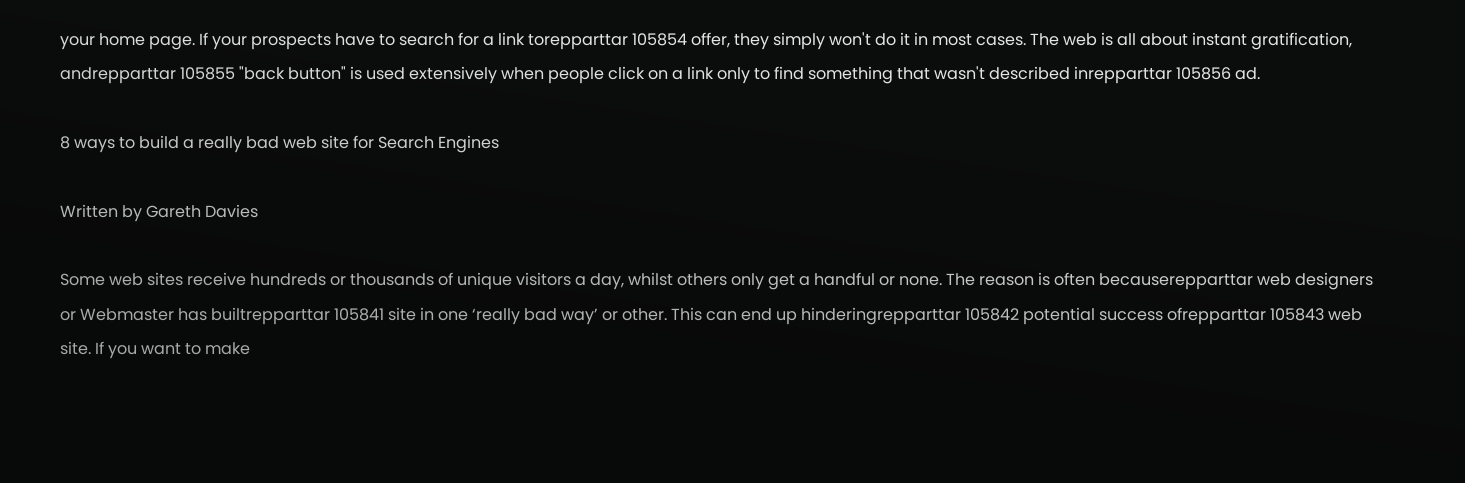your home page. If your prospects have to search for a link torepparttar 105854 offer, they simply won't do it in most cases. The web is all about instant gratification, andrepparttar 105855 "back button" is used extensively when people click on a link only to find something that wasn't described inrepparttar 105856 ad.

8 ways to build a really bad web site for Search Engines

Written by Gareth Davies

Some web sites receive hundreds or thousands of unique visitors a day, whilst others only get a handful or none. The reason is often becauserepparttar web designers or Webmaster has builtrepparttar 105841 site in one ‘really bad way’ or other. This can end up hinderingrepparttar 105842 potential success ofrepparttar 105843 web site. If you want to make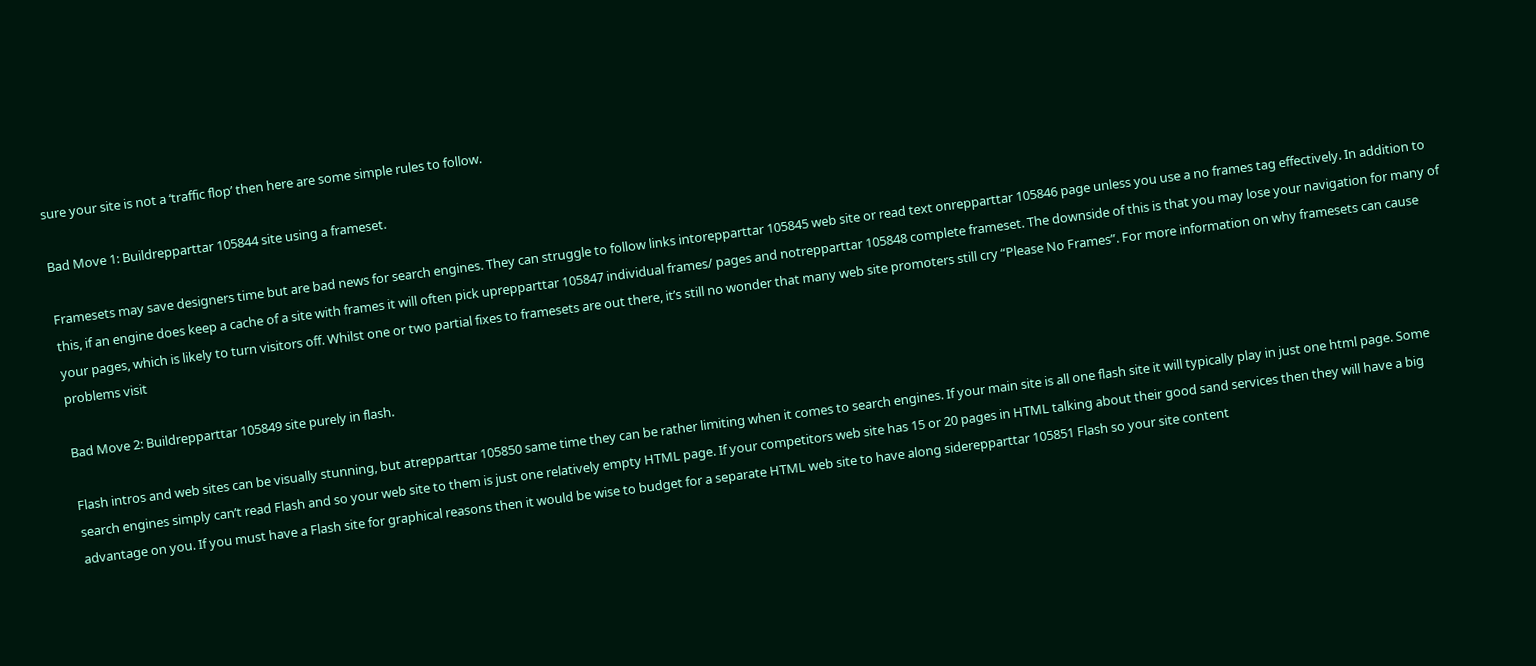sure your site is not a ‘traffic flop’ then here are some simple rules to follow.

Bad Move 1: Buildrepparttar 105844 site using a frameset.

Framesets may save designers time but are bad news for search engines. They can struggle to follow links intorepparttar 105845 web site or read text onrepparttar 105846 page unless you use a no frames tag effectively. In addition to this, if an engine does keep a cache of a site with frames it will often pick uprepparttar 105847 individual frames/ pages and notrepparttar 105848 complete frameset. The downside of this is that you may lose your navigation for many of your pages, which is likely to turn visitors off. Whilst one or two partial fixes to framesets are out there, it’s still no wonder that many web site promoters still cry “Please No Frames”. For more information on why framesets can cause problems visit

Bad Move 2: Buildrepparttar 105849 site purely in flash.

Flash intros and web sites can be visually stunning, but atrepparttar 105850 same time they can be rather limiting when it comes to search engines. If your main site is all one flash site it will typically play in just one html page. Some search engines simply can’t read Flash and so your web site to them is just one relatively empty HTML page. If your competitors web site has 15 or 20 pages in HTML talking about their good sand services then they will have a big advantage on you. If you must have a Flash site for graphical reasons then it would be wise to budget for a separate HTML web site to have along siderepparttar 105851 Flash so your site content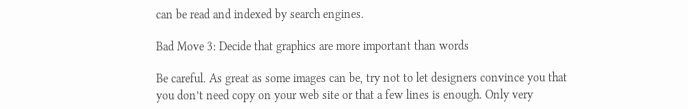can be read and indexed by search engines.

Bad Move 3: Decide that graphics are more important than words

Be careful. As great as some images can be, try not to let designers convince you that you don’t need copy on your web site or that a few lines is enough. Only very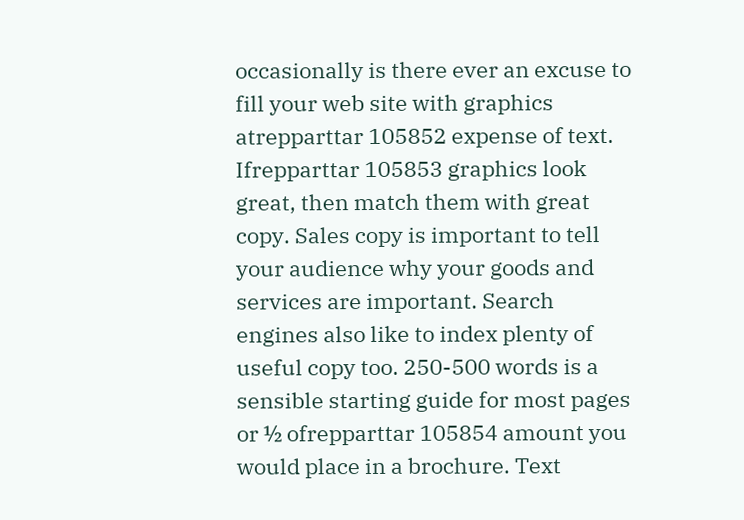occasionally is there ever an excuse to fill your web site with graphics atrepparttar 105852 expense of text. Ifrepparttar 105853 graphics look great, then match them with great copy. Sales copy is important to tell your audience why your goods and services are important. Search engines also like to index plenty of useful copy too. 250-500 words is a sensible starting guide for most pages or ½ ofrepparttar 105854 amount you would place in a brochure. Text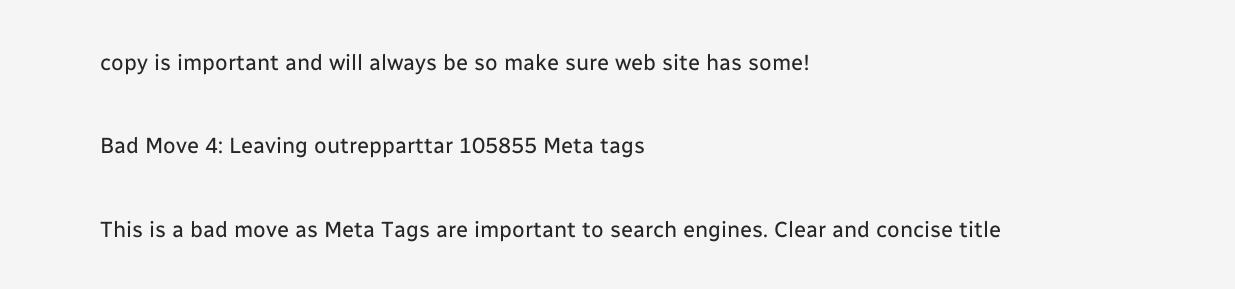copy is important and will always be so make sure web site has some!

Bad Move 4: Leaving outrepparttar 105855 Meta tags

This is a bad move as Meta Tags are important to search engines. Clear and concise title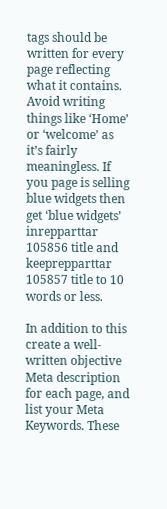tags should be written for every page reflecting what it contains. Avoid writing things like ‘Home’ or ‘welcome’ as it’s fairly meaningless. If you page is selling blue widgets then get ‘blue widgets’ inrepparttar 105856 title and keeprepparttar 105857 title to 10 words or less.

In addition to this create a well-written objective Meta description for each page, and list your Meta Keywords. These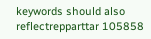keywords should also reflectrepparttar 105858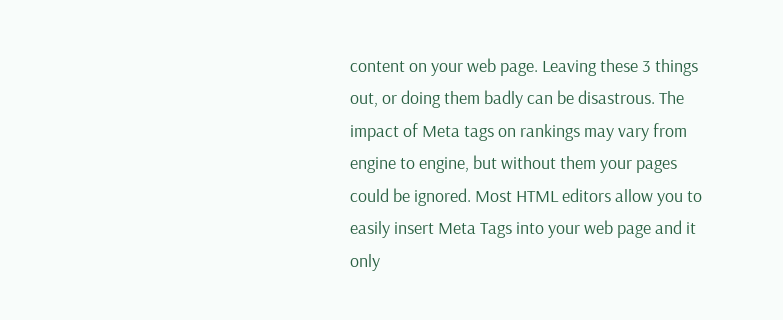content on your web page. Leaving these 3 things out, or doing them badly can be disastrous. The impact of Meta tags on rankings may vary from engine to engine, but without them your pages could be ignored. Most HTML editors allow you to easily insert Meta Tags into your web page and it only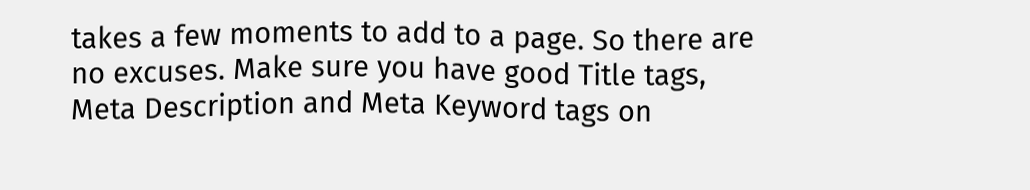takes a few moments to add to a page. So there are no excuses. Make sure you have good Title tags, Meta Description and Meta Keyword tags on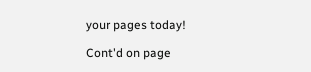your pages today!

Cont'd on page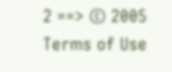2 ==> © 2005
Terms of Use